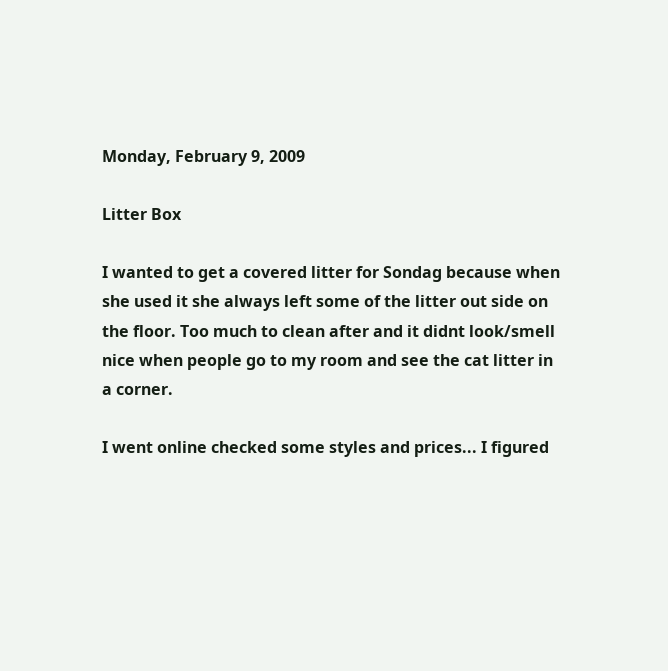Monday, February 9, 2009

Litter Box

I wanted to get a covered litter for Sondag because when she used it she always left some of the litter out side on the floor. Too much to clean after and it didnt look/smell nice when people go to my room and see the cat litter in a corner.

I went online checked some styles and prices... I figured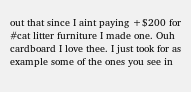out that since I aint paying +$200 for #cat litter furniture I made one. Ouh cardboard I love thee. I just took for as example some of the ones you see in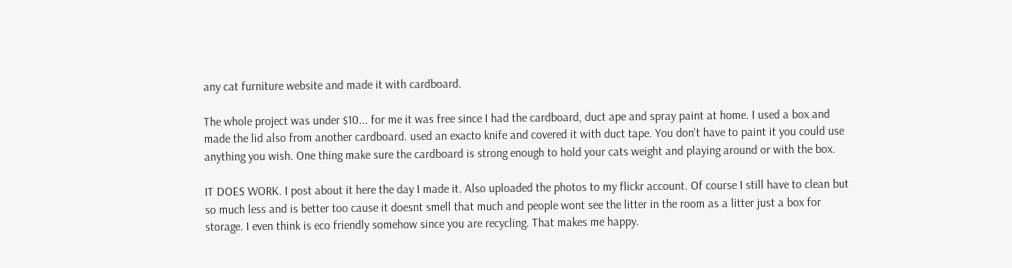any cat furniture website and made it with cardboard.

The whole project was under $10... for me it was free since I had the cardboard, duct ape and spray paint at home. I used a box and made the lid also from another cardboard. used an exacto knife and covered it with duct tape. You don't have to paint it you could use anything you wish. One thing make sure the cardboard is strong enough to hold your cats weight and playing around or with the box.

IT DOES WORK. I post about it here the day I made it. Also uploaded the photos to my flickr account. Of course I still have to clean but so much less and is better too cause it doesnt smell that much and people wont see the litter in the room as a litter just a box for storage. I even think is eco friendly somehow since you are recycling. That makes me happy.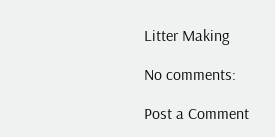Litter Making

No comments:

Post a Comment